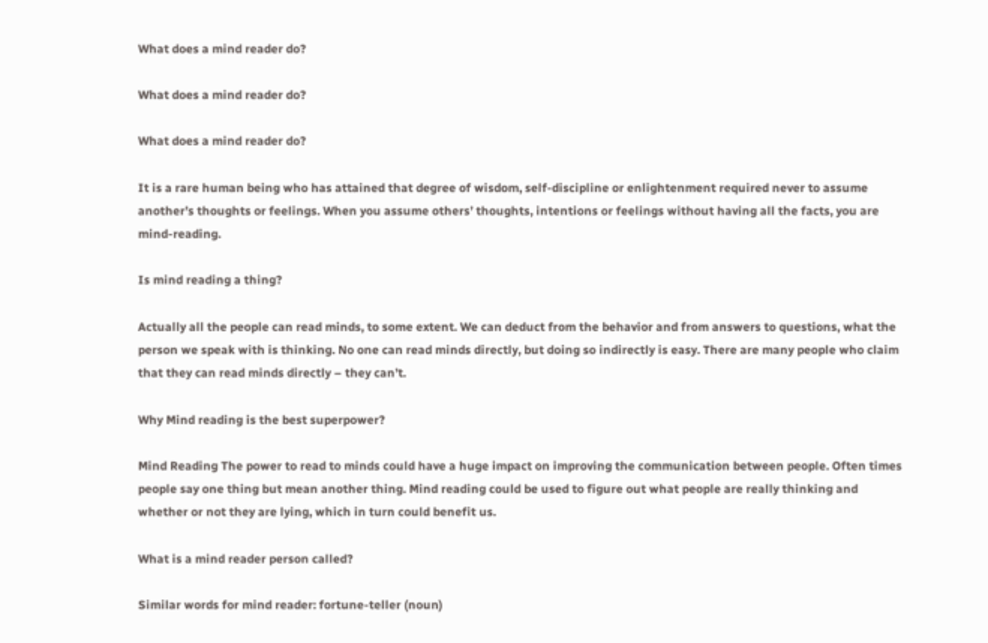What does a mind reader do?

What does a mind reader do?

What does a mind reader do?

It is a rare human being who has attained that degree of wisdom, self-discipline or enlightenment required never to assume another’s thoughts or feelings. When you assume others’ thoughts, intentions or feelings without having all the facts, you are mind-reading.

Is mind reading a thing?

Actually all the people can read minds, to some extent. We can deduct from the behavior and from answers to questions, what the person we speak with is thinking. No one can read minds directly, but doing so indirectly is easy. There are many people who claim that they can read minds directly – they can’t.

Why Mind reading is the best superpower?

Mind Reading The power to read to minds could have a huge impact on improving the communication between people. Often times people say one thing but mean another thing. Mind reading could be used to figure out what people are really thinking and whether or not they are lying, which in turn could benefit us.

What is a mind reader person called?

Similar words for mind reader: fortune-teller (noun)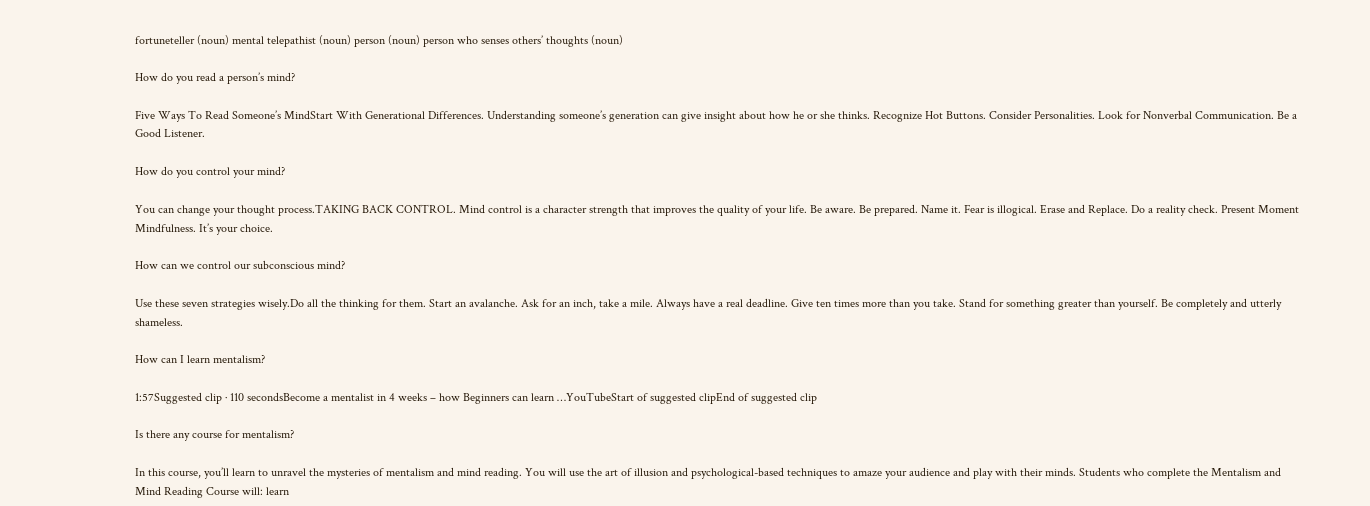fortuneteller (noun) mental telepathist (noun) person (noun) person who senses others’ thoughts (noun)

How do you read a person’s mind?

Five Ways To Read Someone’s MindStart With Generational Differences. Understanding someone’s generation can give insight about how he or she thinks. Recognize Hot Buttons. Consider Personalities. Look for Nonverbal Communication. Be a Good Listener.

How do you control your mind?

You can change your thought process.TAKING BACK CONTROL. Mind control is a character strength that improves the quality of your life. Be aware. Be prepared. Name it. Fear is illogical. Erase and Replace. Do a reality check. Present Moment Mindfulness. It’s your choice.

How can we control our subconscious mind?

Use these seven strategies wisely.Do all the thinking for them. Start an avalanche. Ask for an inch, take a mile. Always have a real deadline. Give ten times more than you take. Stand for something greater than yourself. Be completely and utterly shameless.

How can I learn mentalism?

1:57Suggested clip · 110 secondsBecome a mentalist in 4 weeks – how Beginners can learn …YouTubeStart of suggested clipEnd of suggested clip

Is there any course for mentalism?

In this course, you’ll learn to unravel the mysteries of mentalism and mind reading. You will use the art of illusion and psychological-based techniques to amaze your audience and play with their minds. Students who complete the Mentalism and Mind Reading Course will: learn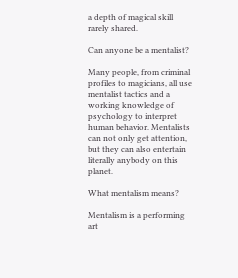a depth of magical skill rarely shared.

Can anyone be a mentalist?

Many people, from criminal profiles to magicians, all use mentalist tactics and a working knowledge of psychology to interpret human behavior. Mentalists can not only get attention, but they can also entertain literally anybody on this planet.

What mentalism means?

Mentalism is a performing art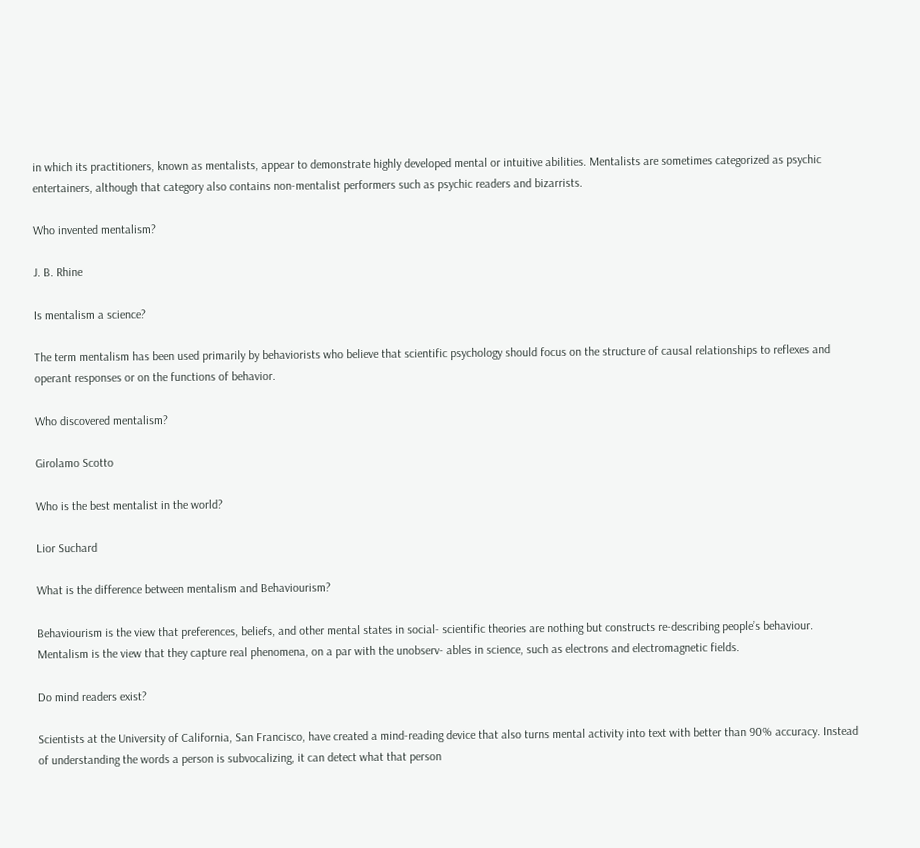in which its practitioners, known as mentalists, appear to demonstrate highly developed mental or intuitive abilities. Mentalists are sometimes categorized as psychic entertainers, although that category also contains non-mentalist performers such as psychic readers and bizarrists.

Who invented mentalism?

J. B. Rhine

Is mentalism a science?

The term mentalism has been used primarily by behaviorists who believe that scientific psychology should focus on the structure of causal relationships to reflexes and operant responses or on the functions of behavior.

Who discovered mentalism?

Girolamo Scotto

Who is the best mentalist in the world?

Lior Suchard

What is the difference between mentalism and Behaviourism?

Behaviourism is the view that preferences, beliefs, and other mental states in social- scientific theories are nothing but constructs re-describing people’s behaviour. Mentalism is the view that they capture real phenomena, on a par with the unobserv- ables in science, such as electrons and electromagnetic fields.

Do mind readers exist?

Scientists at the University of California, San Francisco, have created a mind-reading device that also turns mental activity into text with better than 90% accuracy. Instead of understanding the words a person is subvocalizing, it can detect what that person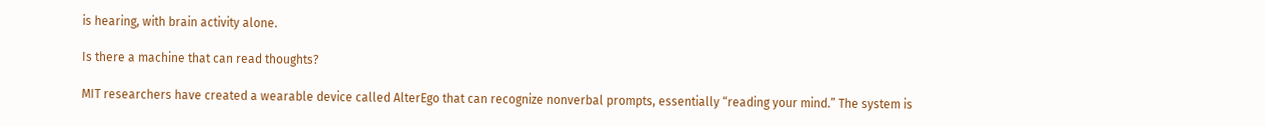is hearing, with brain activity alone.

Is there a machine that can read thoughts?

MIT researchers have created a wearable device called AlterEgo that can recognize nonverbal prompts, essentially “reading your mind.” The system is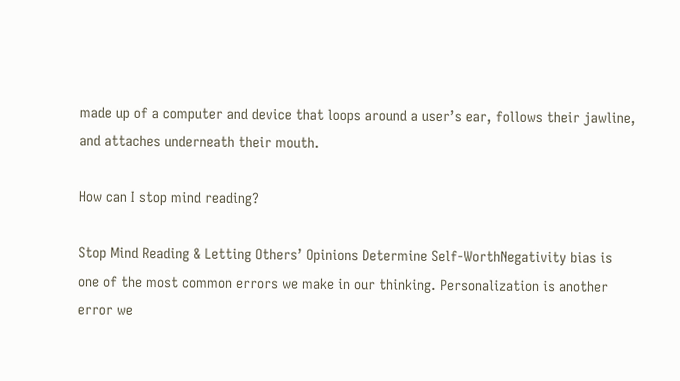made up of a computer and device that loops around a user’s ear, follows their jawline, and attaches underneath their mouth.

How can I stop mind reading?

Stop Mind Reading & Letting Others’ Opinions Determine Self-WorthNegativity bias is one of the most common errors we make in our thinking. Personalization is another error we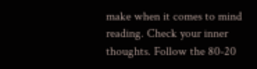make when it comes to mind reading. Check your inner thoughts. Follow the 80-20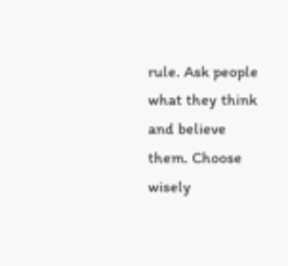rule. Ask people what they think and believe them. Choose wisely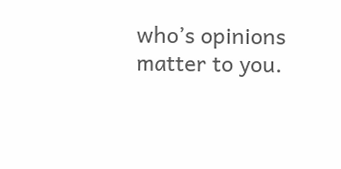who’s opinions matter to you.